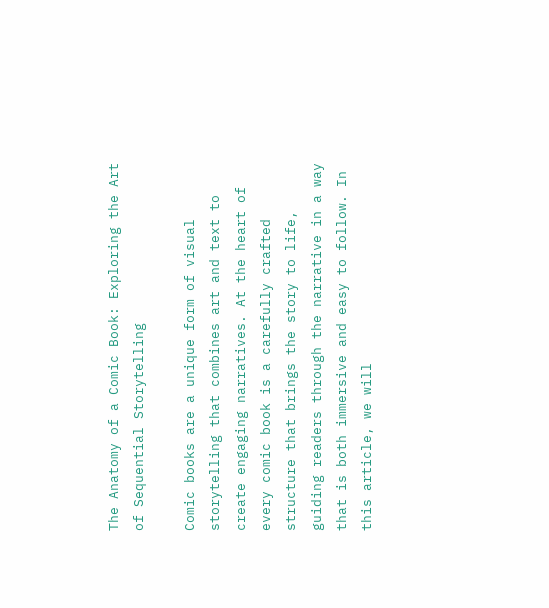The Anatomy of a Comic Book: Exploring the Art of Sequential Storytelling

Comic books are a unique form of visual storytelling that combines art and text to create engaging narratives. At the heart of every comic book is a carefully crafted structure that brings the story to life, guiding readers through the narrative in a way that is both immersive and easy to follow. In this article, we will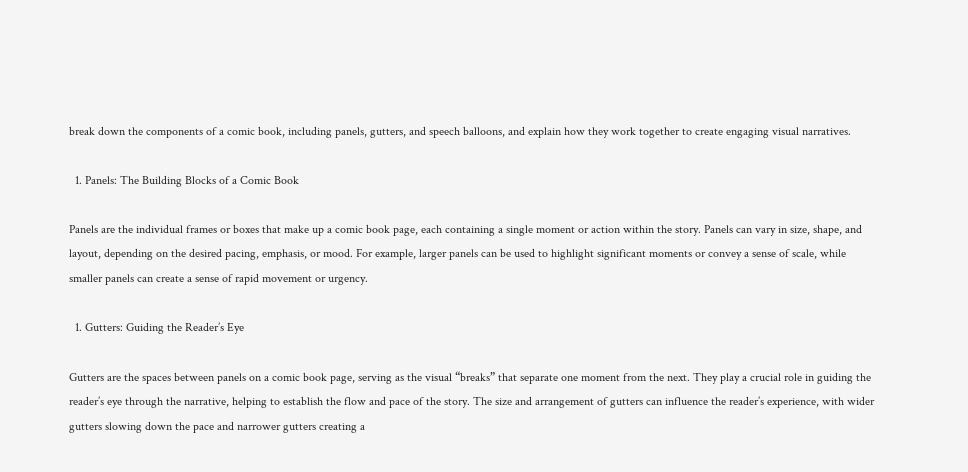break down the components of a comic book, including panels, gutters, and speech balloons, and explain how they work together to create engaging visual narratives.

  1. Panels: The Building Blocks of a Comic Book

Panels are the individual frames or boxes that make up a comic book page, each containing a single moment or action within the story. Panels can vary in size, shape, and layout, depending on the desired pacing, emphasis, or mood. For example, larger panels can be used to highlight significant moments or convey a sense of scale, while smaller panels can create a sense of rapid movement or urgency.

  1. Gutters: Guiding the Reader’s Eye

Gutters are the spaces between panels on a comic book page, serving as the visual “breaks” that separate one moment from the next. They play a crucial role in guiding the reader’s eye through the narrative, helping to establish the flow and pace of the story. The size and arrangement of gutters can influence the reader’s experience, with wider gutters slowing down the pace and narrower gutters creating a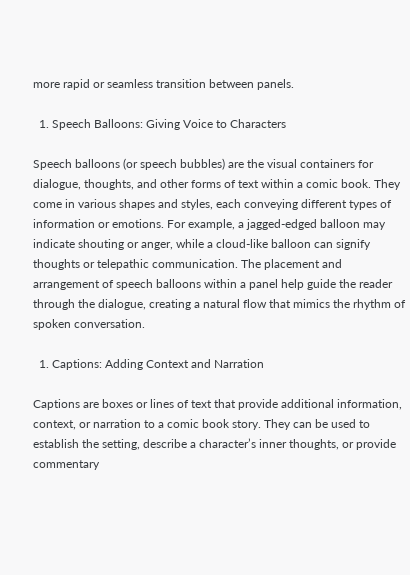more rapid or seamless transition between panels.

  1. Speech Balloons: Giving Voice to Characters

Speech balloons (or speech bubbles) are the visual containers for dialogue, thoughts, and other forms of text within a comic book. They come in various shapes and styles, each conveying different types of information or emotions. For example, a jagged-edged balloon may indicate shouting or anger, while a cloud-like balloon can signify thoughts or telepathic communication. The placement and arrangement of speech balloons within a panel help guide the reader through the dialogue, creating a natural flow that mimics the rhythm of spoken conversation.

  1. Captions: Adding Context and Narration

Captions are boxes or lines of text that provide additional information, context, or narration to a comic book story. They can be used to establish the setting, describe a character’s inner thoughts, or provide commentary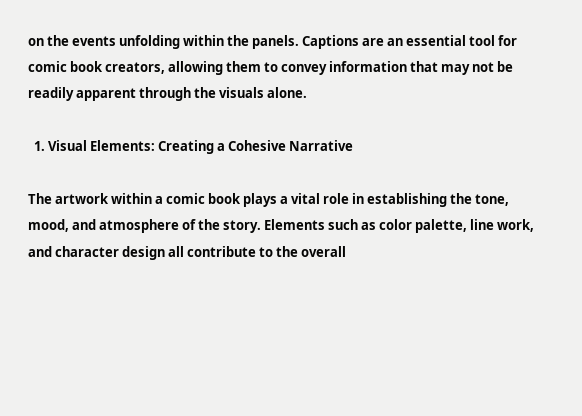on the events unfolding within the panels. Captions are an essential tool for comic book creators, allowing them to convey information that may not be readily apparent through the visuals alone.

  1. Visual Elements: Creating a Cohesive Narrative

The artwork within a comic book plays a vital role in establishing the tone, mood, and atmosphere of the story. Elements such as color palette, line work, and character design all contribute to the overall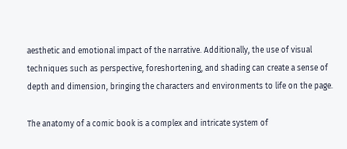aesthetic and emotional impact of the narrative. Additionally, the use of visual techniques such as perspective, foreshortening, and shading can create a sense of depth and dimension, bringing the characters and environments to life on the page.

The anatomy of a comic book is a complex and intricate system of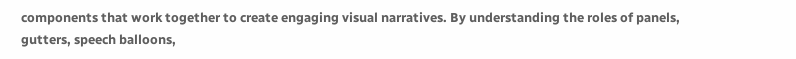components that work together to create engaging visual narratives. By understanding the roles of panels, gutters, speech balloons,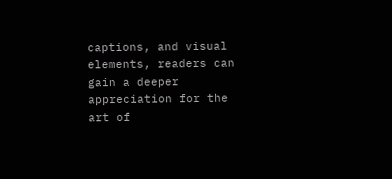captions, and visual elements, readers can gain a deeper appreciation for the art of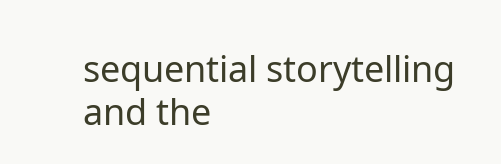sequential storytelling and the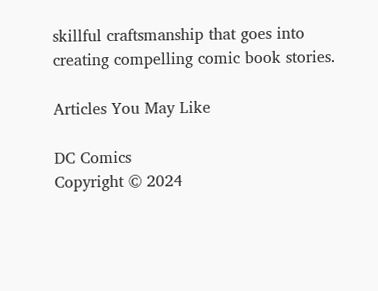skillful craftsmanship that goes into creating compelling comic book stories.

Articles You May Like

DC Comics
Copyright © 2024